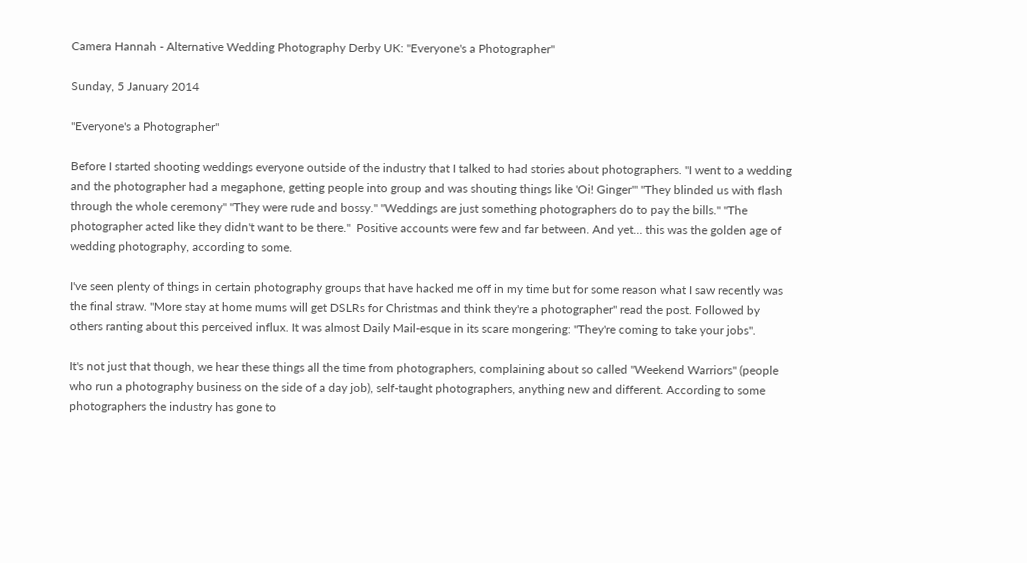Camera Hannah - Alternative Wedding Photography Derby UK: "Everyone's a Photographer"

Sunday, 5 January 2014

"Everyone's a Photographer"

Before I started shooting weddings everyone outside of the industry that I talked to had stories about photographers. "I went to a wedding and the photographer had a megaphone, getting people into group and was shouting things like 'Oi! Ginger'" "They blinded us with flash through the whole ceremony" "They were rude and bossy." "Weddings are just something photographers do to pay the bills." "The photographer acted like they didn't want to be there."  Positive accounts were few and far between. And yet… this was the golden age of wedding photography, according to some.

I've seen plenty of things in certain photography groups that have hacked me off in my time but for some reason what I saw recently was the final straw. "More stay at home mums will get DSLRs for Christmas and think they're a photographer" read the post. Followed by others ranting about this perceived influx. It was almost Daily Mail-esque in its scare mongering: "They're coming to take your jobs".

It's not just that though, we hear these things all the time from photographers, complaining about so called "Weekend Warriors" (people who run a photography business on the side of a day job), self-taught photographers, anything new and different. According to some photographers the industry has gone to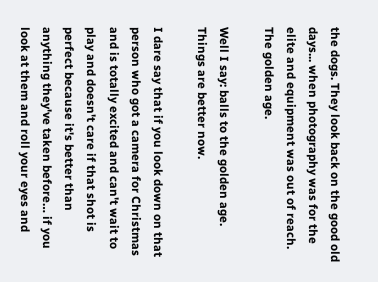the dogs. They look back on the good old days... when photography was for the elite and equipment was out of reach. The golden age.

Well I say: balls to the golden age. Things are better now.

I dare say that if you look down on that person who got a camera for Christmas and is totally excited and can't wait to play and doesn't care if that shot is perfect because it's better than anything they've taken before… if you look at them and roll your eyes and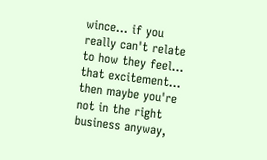wince… if you really can't relate to how they feel… that excitement... then maybe you're not in the right business anyway,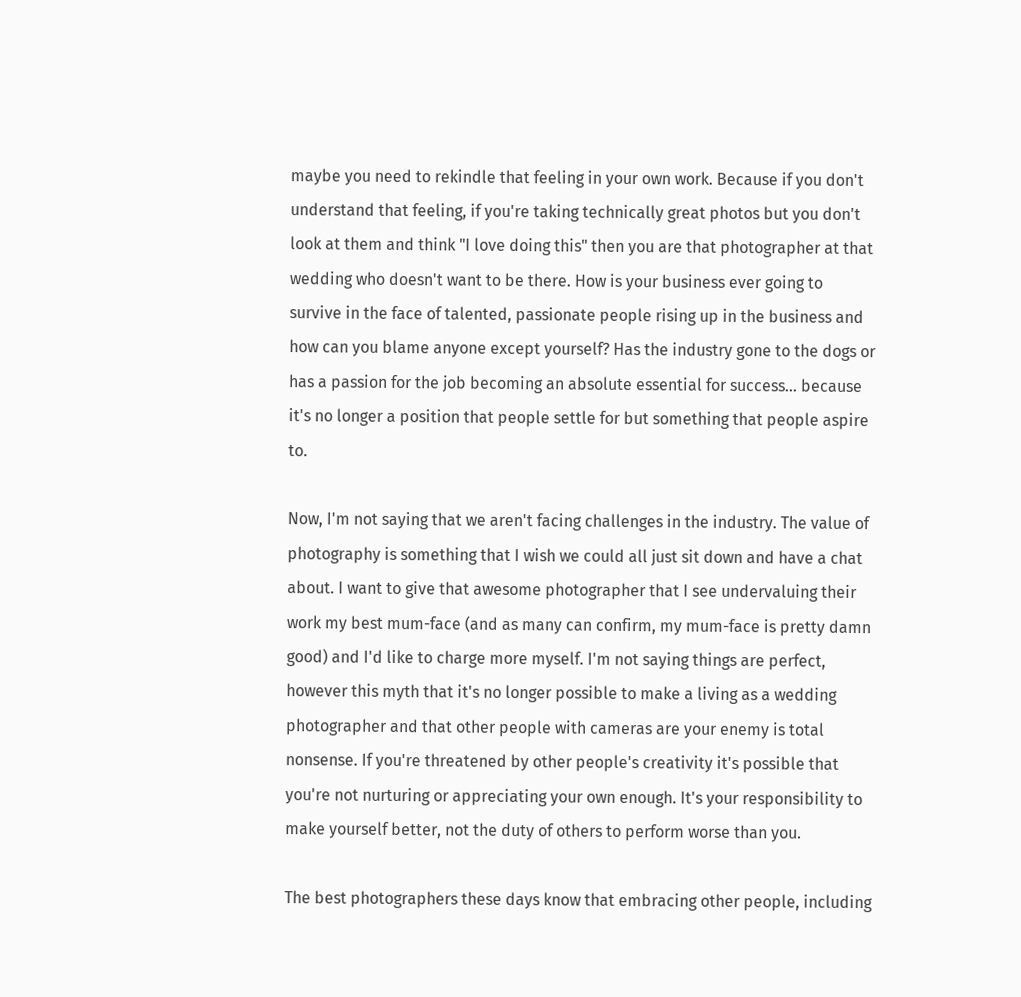maybe you need to rekindle that feeling in your own work. Because if you don't understand that feeling, if you're taking technically great photos but you don't look at them and think "I love doing this" then you are that photographer at that wedding who doesn't want to be there. How is your business ever going to survive in the face of talented, passionate people rising up in the business and how can you blame anyone except yourself? Has the industry gone to the dogs or has a passion for the job becoming an absolute essential for success… because it's no longer a position that people settle for but something that people aspire to.

Now, I'm not saying that we aren't facing challenges in the industry. The value of photography is something that I wish we could all just sit down and have a chat about. I want to give that awesome photographer that I see undervaluing their work my best mum-face (and as many can confirm, my mum-face is pretty damn good) and I'd like to charge more myself. I'm not saying things are perfect, however this myth that it's no longer possible to make a living as a wedding photographer and that other people with cameras are your enemy is total nonsense. If you're threatened by other people's creativity it's possible that you're not nurturing or appreciating your own enough. It's your responsibility to make yourself better, not the duty of others to perform worse than you.

The best photographers these days know that embracing other people, including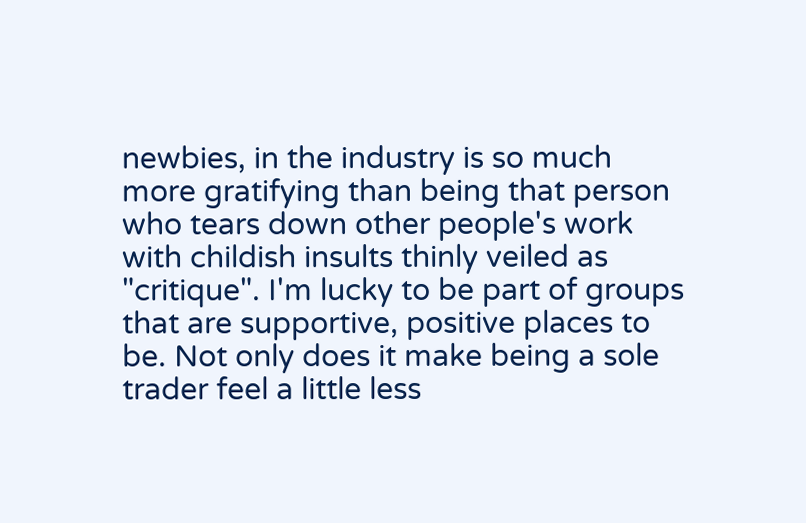newbies, in the industry is so much more gratifying than being that person who tears down other people's work with childish insults thinly veiled as "critique". I'm lucky to be part of groups that are supportive, positive places to be. Not only does it make being a sole trader feel a little less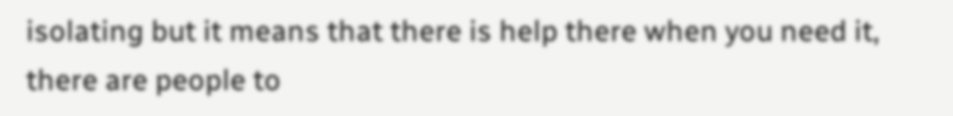isolating but it means that there is help there when you need it, there are people to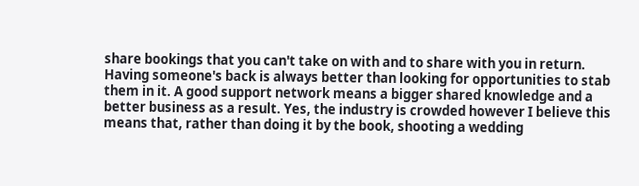share bookings that you can't take on with and to share with you in return. Having someone's back is always better than looking for opportunities to stab them in it. A good support network means a bigger shared knowledge and a better business as a result. Yes, the industry is crowded however I believe this means that, rather than doing it by the book, shooting a wedding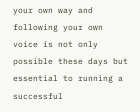your own way and following your own voice is not only possible these days but essential to running a successful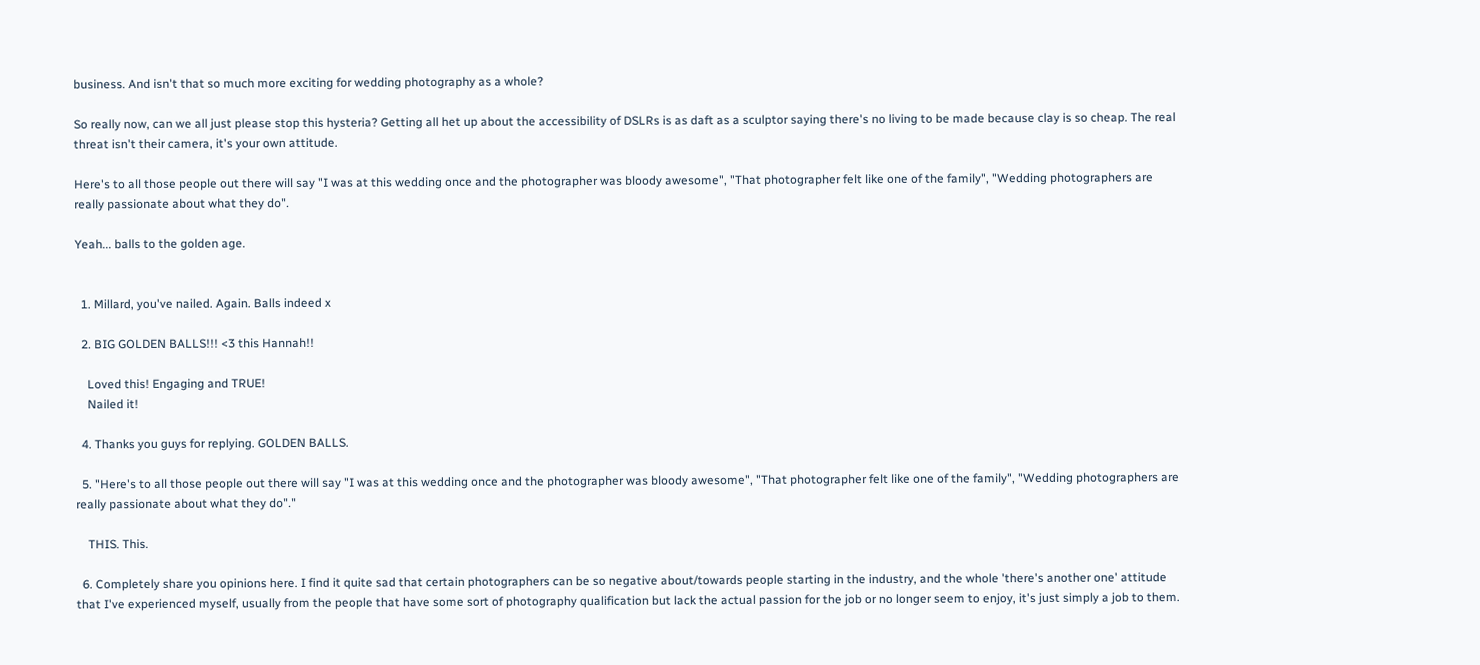business. And isn't that so much more exciting for wedding photography as a whole?

So really now, can we all just please stop this hysteria? Getting all het up about the accessibility of DSLRs is as daft as a sculptor saying there's no living to be made because clay is so cheap. The real threat isn't their camera, it's your own attitude.

Here's to all those people out there will say "I was at this wedding once and the photographer was bloody awesome", "That photographer felt like one of the family", "Wedding photographers are really passionate about what they do".

Yeah... balls to the golden age.


  1. Millard, you've nailed. Again. Balls indeed x

  2. BIG GOLDEN BALLS!!! <3 this Hannah!!

    Loved this! Engaging and TRUE!
    Nailed it!

  4. Thanks you guys for replying. GOLDEN BALLS.

  5. "Here's to all those people out there will say "I was at this wedding once and the photographer was bloody awesome", "That photographer felt like one of the family", "Wedding photographers are really passionate about what they do"."

    THIS. This.

  6. Completely share you opinions here. I find it quite sad that certain photographers can be so negative about/towards people starting in the industry, and the whole 'there's another one' attitude that I've experienced myself, usually from the people that have some sort of photography qualification but lack the actual passion for the job or no longer seem to enjoy, it's just simply a job to them.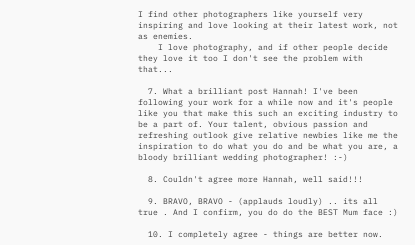I find other photographers like yourself very inspiring and love looking at their latest work, not as enemies.
    I love photography, and if other people decide they love it too I don't see the problem with that...

  7. What a brilliant post Hannah! I've been following your work for a while now and it's people like you that make this such an exciting industry to be a part of. Your talent, obvious passion and refreshing outlook give relative newbies like me the inspiration to do what you do and be what you are, a bloody brilliant wedding photographer! :-)

  8. Couldn't agree more Hannah, well said!!!

  9. BRAVO, BRAVO - (applauds loudly) .. its all true . And I confirm, you do do the BEST Mum face :)

  10. I completely agree - things are better now.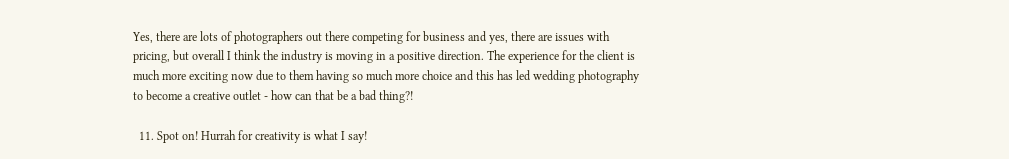Yes, there are lots of photographers out there competing for business and yes, there are issues with pricing, but overall I think the industry is moving in a positive direction. The experience for the client is much more exciting now due to them having so much more choice and this has led wedding photography to become a creative outlet - how can that be a bad thing?!

  11. Spot on! Hurrah for creativity is what I say!